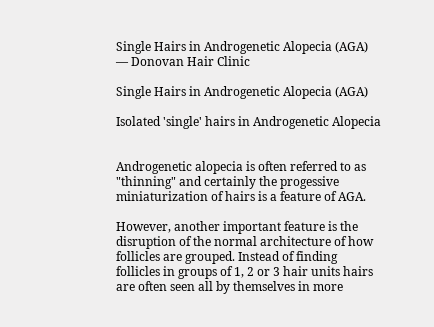Single Hairs in Androgenetic Alopecia (AGA) — Donovan Hair Clinic

Single Hairs in Androgenetic Alopecia (AGA)

Isolated 'single' hairs in Androgenetic Alopecia


Androgenetic alopecia is often referred to as "thinning" and certainly the progessive miniaturization of hairs is a feature of AGA.

However, another important feature is the disruption of the normal architecture of how follicles are grouped. Instead of finding follicles in groups of 1, 2 or 3 hair units hairs are often seen all by themselves in more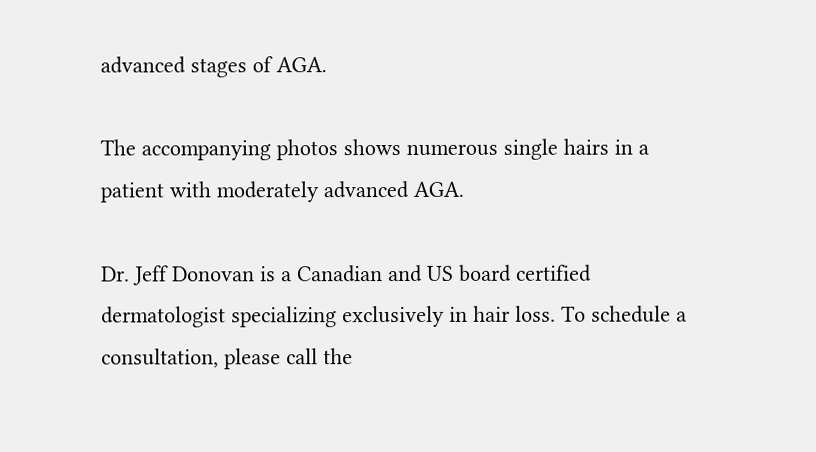advanced stages of AGA.

The accompanying photos shows numerous single hairs in a patient with moderately advanced AGA.

Dr. Jeff Donovan is a Canadian and US board certified dermatologist specializing exclusively in hair loss. To schedule a consultation, please call the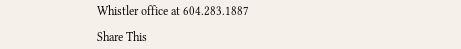Whistler office at 604.283.1887

Share This